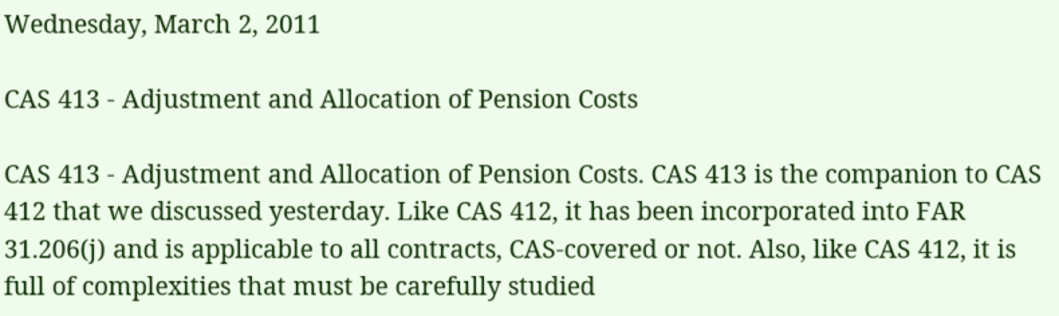Wednesday, March 2, 2011

CAS 413 - Adjustment and Allocation of Pension Costs

CAS 413 - Adjustment and Allocation of Pension Costs. CAS 413 is the companion to CAS 412 that we discussed yesterday. Like CAS 412, it has been incorporated into FAR 31.206(j) and is applicable to all contracts, CAS-covered or not. Also, like CAS 412, it is full of complexities that must be carefully studied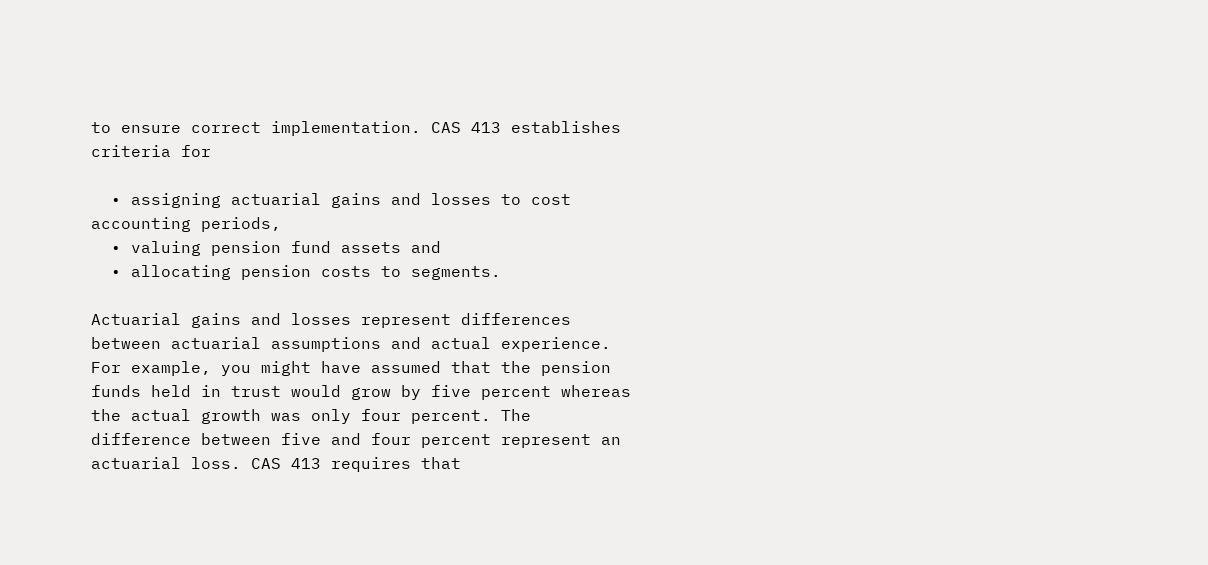to ensure correct implementation. CAS 413 establishes criteria for

  • assigning actuarial gains and losses to cost accounting periods,
  • valuing pension fund assets and
  • allocating pension costs to segments.

Actuarial gains and losses represent differences between actuarial assumptions and actual experience. For example, you might have assumed that the pension funds held in trust would grow by five percent whereas the actual growth was only four percent. The difference between five and four percent represent an actuarial loss. CAS 413 requires that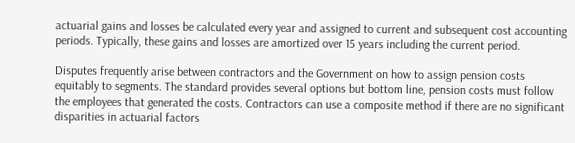actuarial gains and losses be calculated every year and assigned to current and subsequent cost accounting periods. Typically, these gains and losses are amortized over 15 years including the current period.

Disputes frequently arise between contractors and the Government on how to assign pension costs equitably to segments. The standard provides several options but bottom line, pension costs must follow the employees that generated the costs. Contractors can use a composite method if there are no significant disparities in actuarial factors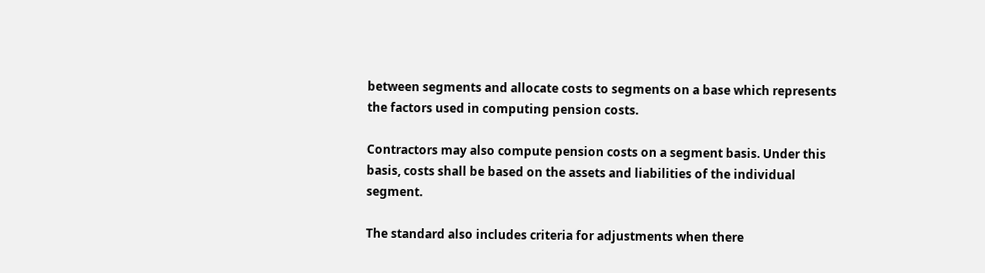between segments and allocate costs to segments on a base which represents the factors used in computing pension costs.

Contractors may also compute pension costs on a segment basis. Under this basis, costs shall be based on the assets and liabilities of the individual segment.

The standard also includes criteria for adjustments when there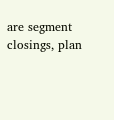are segment closings, plan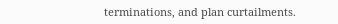terminations, and plan curtailments.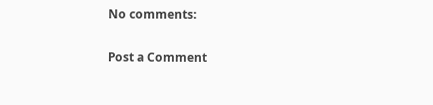No comments:

Post a Comment